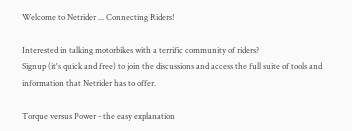Welcome to Netrider ... Connecting Riders!

Interested in talking motorbikes with a terrific community of riders?
Signup (it's quick and free) to join the discussions and access the full suite of tools and information that Netrider has to offer.

Torque versus Power - the easy explanation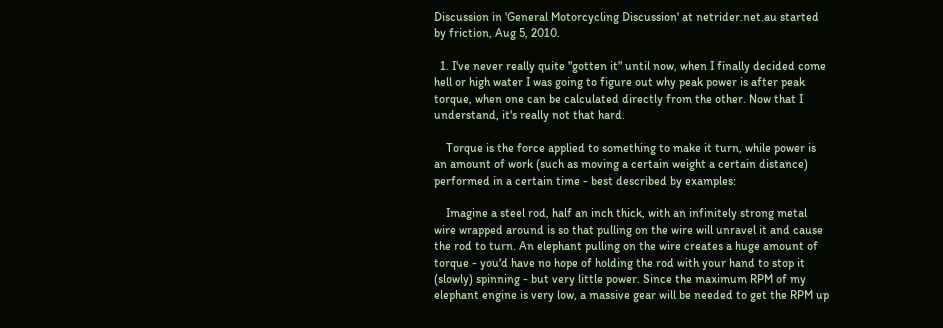Discussion in 'General Motorcycling Discussion' at netrider.net.au started by friction, Aug 5, 2010.

  1. I've never really quite "gotten it" until now, when I finally decided come hell or high water I was going to figure out why peak power is after peak torque, when one can be calculated directly from the other. Now that I understand, it's really not that hard.

    Torque is the force applied to something to make it turn, while power is an amount of work (such as moving a certain weight a certain distance) performed in a certain time - best described by examples:

    Imagine a steel rod, half an inch thick, with an infinitely strong metal wire wrapped around is so that pulling on the wire will unravel it and cause the rod to turn. An elephant pulling on the wire creates a huge amount of torque - you'd have no hope of holding the rod with your hand to stop it (slowly) spinning - but very little power. Since the maximum RPM of my elephant engine is very low, a massive gear will be needed to get the RPM up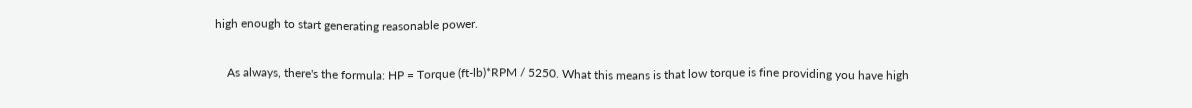high enough to start generating reasonable power.

    As always, there's the formula: HP = Torque (ft-lb)*RPM / 5250. What this means is that low torque is fine providing you have high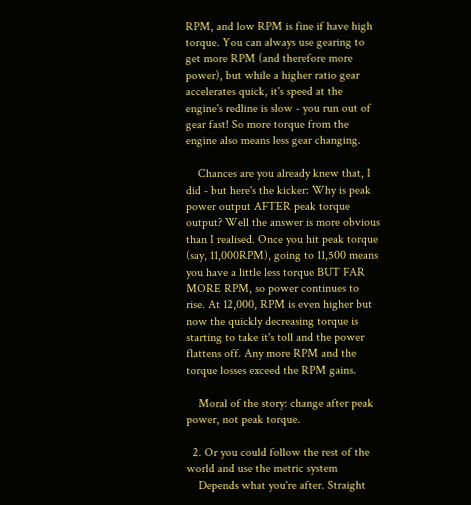RPM, and low RPM is fine if have high torque. You can always use gearing to get more RPM (and therefore more power), but while a higher ratio gear accelerates quick, it's speed at the engine's redline is slow - you run out of gear fast! So more torque from the engine also means less gear changing.

    Chances are you already knew that, I did - but here's the kicker: Why is peak power output AFTER peak torque output? Well the answer is more obvious than I realised. Once you hit peak torque (say, 11,000RPM), going to 11,500 means you have a little less torque BUT FAR MORE RPM, so power continues to rise. At 12,000, RPM is even higher but now the quickly decreasing torque is starting to take it's toll and the power flattens off. Any more RPM and the torque losses exceed the RPM gains.

    Moral of the story: change after peak power, not peak torque.

  2. Or you could follow the rest of the world and use the metric system
    Depends what you're after. Straight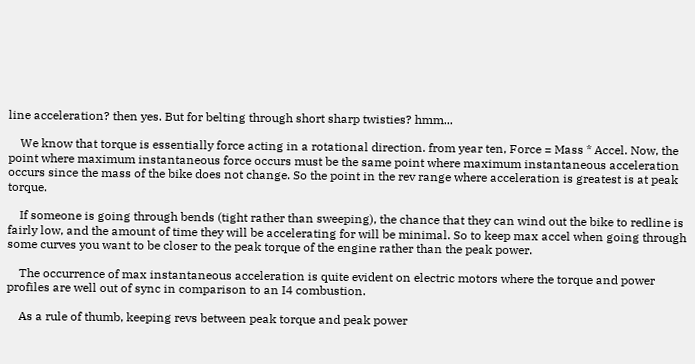line acceleration? then yes. But for belting through short sharp twisties? hmm...

    We know that torque is essentially force acting in a rotational direction. from year ten, Force = Mass * Accel. Now, the point where maximum instantaneous force occurs must be the same point where maximum instantaneous acceleration occurs since the mass of the bike does not change. So the point in the rev range where acceleration is greatest is at peak torque.

    If someone is going through bends (tight rather than sweeping), the chance that they can wind out the bike to redline is fairly low, and the amount of time they will be accelerating for will be minimal. So to keep max accel when going through some curves you want to be closer to the peak torque of the engine rather than the peak power.

    The occurrence of max instantaneous acceleration is quite evident on electric motors where the torque and power profiles are well out of sync in comparison to an I4 combustion.

    As a rule of thumb, keeping revs between peak torque and peak power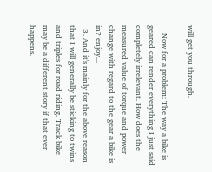will get you through.

    Now for a problem: The way a bike is geared can render everything I just said completely irrelevant. How does the measured value of torque and power change with regard to the gear a bike is in? enjoy...
  3. And it's mainly for the above reason that I will generally be sticking to twins and triples for road riding. Track bike may be a different story if that ever happens.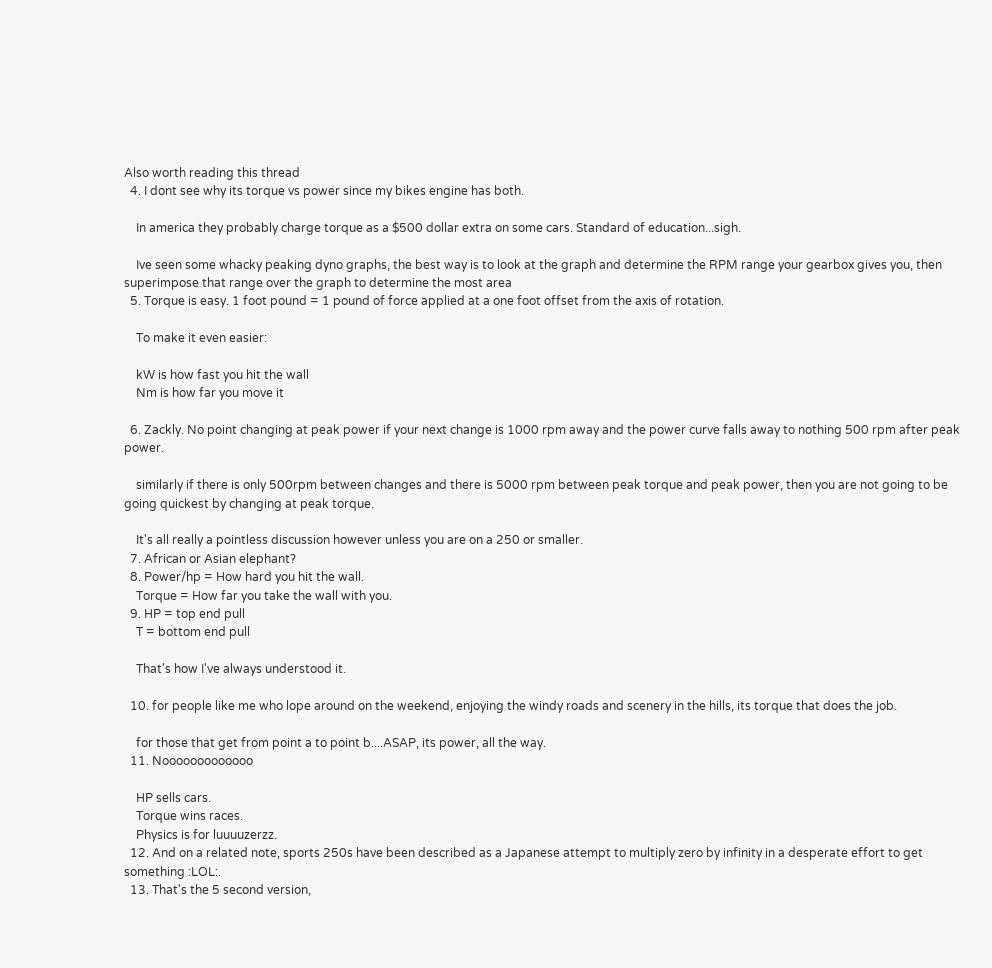Also worth reading this thread
  4. I dont see why its torque vs power since my bikes engine has both.

    In america they probably charge torque as a $500 dollar extra on some cars. Standard of education...sigh.

    Ive seen some whacky peaking dyno graphs, the best way is to look at the graph and determine the RPM range your gearbox gives you, then superimpose that range over the graph to determine the most area
  5. Torque is easy. 1 foot pound = 1 pound of force applied at a one foot offset from the axis of rotation.

    To make it even easier:

    kW is how fast you hit the wall
    Nm is how far you move it

  6. Zackly. No point changing at peak power if your next change is 1000 rpm away and the power curve falls away to nothing 500 rpm after peak power.

    similarly if there is only 500rpm between changes and there is 5000 rpm between peak torque and peak power, then you are not going to be going quickest by changing at peak torque.

    It's all really a pointless discussion however unless you are on a 250 or smaller.
  7. African or Asian elephant?
  8. Power/hp = How hard you hit the wall.
    Torque = How far you take the wall with you.
  9. HP = top end pull
    T = bottom end pull

    That's how I've always understood it.

  10. for people like me who lope around on the weekend, enjoying the windy roads and scenery in the hills, its torque that does the job.

    for those that get from point a to point b....ASAP, its power, all the way.
  11. Nooooooooooooo

    HP sells cars.
    Torque wins races.
    Physics is for luuuuzerzz.
  12. And on a related note, sports 250s have been described as a Japanese attempt to multiply zero by infinity in a desperate effort to get something :LOL:.
  13. That's the 5 second version,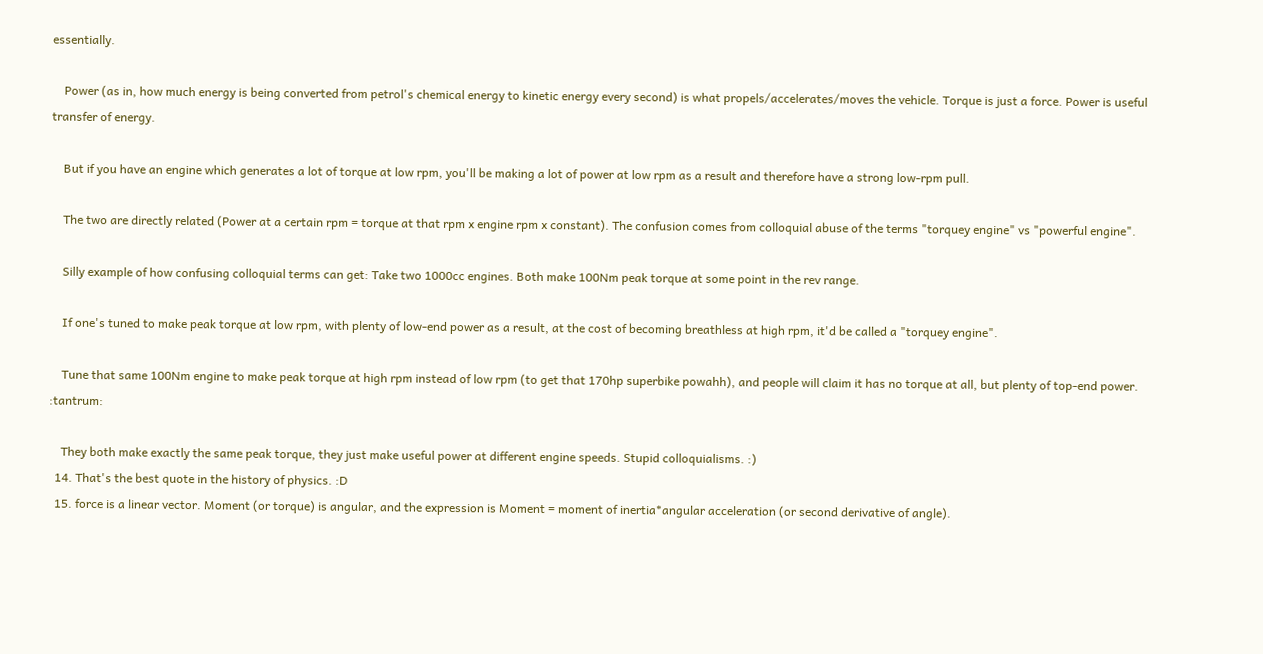essentially.

    Power (as in, how much energy is being converted from petrol's chemical energy to kinetic energy every second) is what propels/accelerates/moves the vehicle. Torque is just a force. Power is useful transfer of energy.

    But if you have an engine which generates a lot of torque at low rpm, you'll be making a lot of power at low rpm as a result and therefore have a strong low-rpm pull.

    The two are directly related (Power at a certain rpm = torque at that rpm x engine rpm x constant). The confusion comes from colloquial abuse of the terms "torquey engine" vs "powerful engine".

    Silly example of how confusing colloquial terms can get: Take two 1000cc engines. Both make 100Nm peak torque at some point in the rev range.

    If one's tuned to make peak torque at low rpm, with plenty of low-end power as a result, at the cost of becoming breathless at high rpm, it'd be called a "torquey engine".

    Tune that same 100Nm engine to make peak torque at high rpm instead of low rpm (to get that 170hp superbike powahh), and people will claim it has no torque at all, but plenty of top-end power. :tantrum:

    They both make exactly the same peak torque, they just make useful power at different engine speeds. Stupid colloquialisms. :)
  14. That's the best quote in the history of physics. :D
  15. force is a linear vector. Moment (or torque) is angular, and the expression is Moment = moment of inertia*angular acceleration (or second derivative of angle).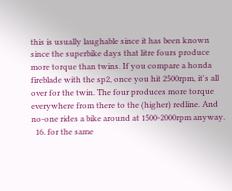this is usually laughable since it has been known since the superbike days that litre fours produce more torque than twins. If you compare a honda fireblade with the sp2, once you hit 2500rpm, it's all over for the twin. The four produces more torque everywhere from there to the (higher) redline. And no-one rides a bike around at 1500-2000rpm anyway.
  16. for the same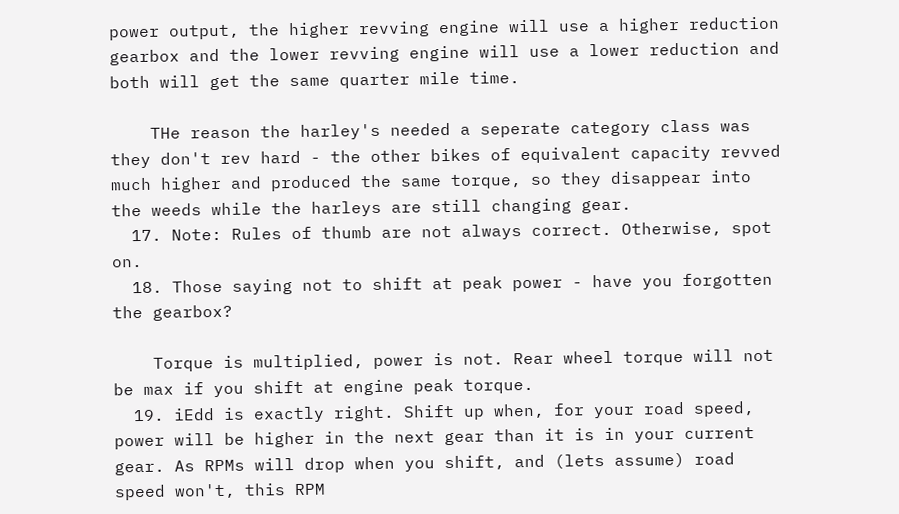power output, the higher revving engine will use a higher reduction gearbox and the lower revving engine will use a lower reduction and both will get the same quarter mile time.

    THe reason the harley's needed a seperate category class was they don't rev hard - the other bikes of equivalent capacity revved much higher and produced the same torque, so they disappear into the weeds while the harleys are still changing gear.
  17. Note: Rules of thumb are not always correct. Otherwise, spot on.
  18. Those saying not to shift at peak power - have you forgotten the gearbox?

    Torque is multiplied, power is not. Rear wheel torque will not be max if you shift at engine peak torque.
  19. iEdd is exactly right. Shift up when, for your road speed, power will be higher in the next gear than it is in your current gear. As RPMs will drop when you shift, and (lets assume) road speed won't, this RPM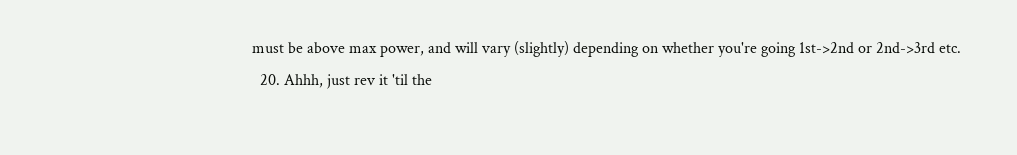must be above max power, and will vary (slightly) depending on whether you're going 1st->2nd or 2nd->3rd etc.
  20. Ahhh, just rev it 'til the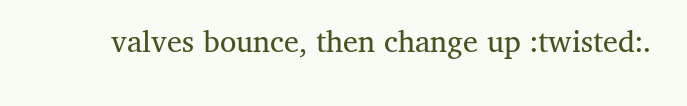valves bounce, then change up :twisted:.